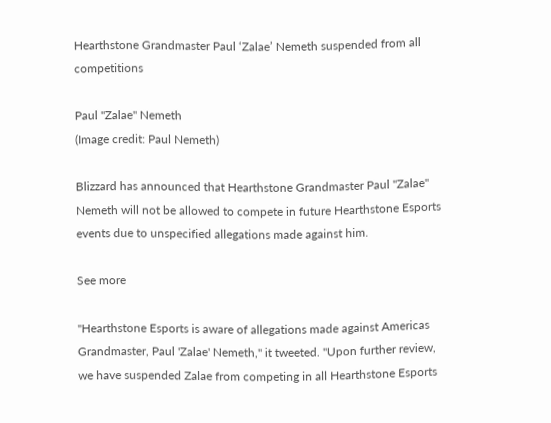Hearthstone Grandmaster Paul ‘Zalae’ Nemeth suspended from all competitions

Paul "Zalae" Nemeth
(Image credit: Paul Nemeth)

Blizzard has announced that Hearthstone Grandmaster Paul "Zalae" Nemeth will not be allowed to compete in future Hearthstone Esports events due to unspecified allegations made against him.

See more

"Hearthstone Esports is aware of allegations made against Americas Grandmaster, Paul 'Zalae' Nemeth," it tweeted. "Upon further review, we have suspended Zalae from competing in all Hearthstone Esports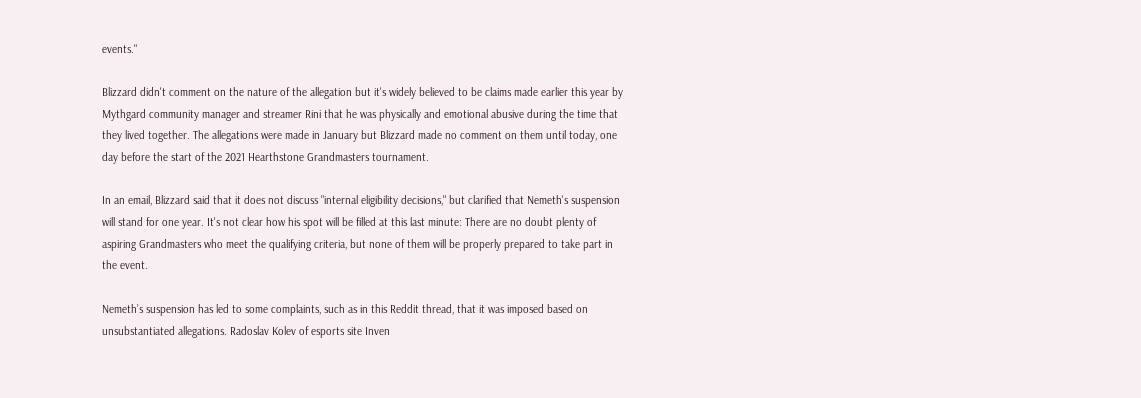events."

Blizzard didn't comment on the nature of the allegation but it's widely believed to be claims made earlier this year by Mythgard community manager and streamer Rini that he was physically and emotional abusive during the time that they lived together. The allegations were made in January but Blizzard made no comment on them until today, one day before the start of the 2021 Hearthstone Grandmasters tournament.

In an email, Blizzard said that it does not discuss "internal eligibility decisions," but clarified that Nemeth's suspension will stand for one year. It's not clear how his spot will be filled at this last minute: There are no doubt plenty of aspiring Grandmasters who meet the qualifying criteria, but none of them will be properly prepared to take part in the event.

Nemeth’s suspension has led to some complaints, such as in this Reddit thread, that it was imposed based on unsubstantiated allegations. Radoslav Kolev of esports site Inven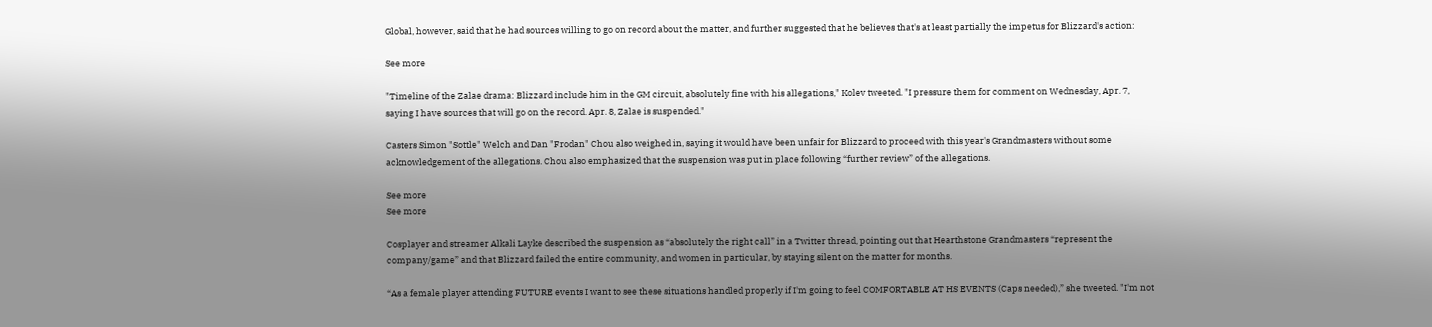Global, however, said that he had sources willing to go on record about the matter, and further suggested that he believes that's at least partially the impetus for Blizzard's action:

See more

"Timeline of the Zalae drama: Blizzard include him in the GM circuit, absolutely fine with his allegations," Kolev tweeted. "I pressure them for comment on Wednesday, Apr. 7, saying I have sources that will go on the record. Apr. 8, Zalae is suspended."

Casters Simon "Sottle" Welch and Dan "Frodan" Chou also weighed in, saying it would have been unfair for Blizzard to proceed with this year's Grandmasters without some acknowledgement of the allegations. Chou also emphasized that the suspension was put in place following “further review” of the allegations.

See more
See more

Cosplayer and streamer Alkali Layke described the suspension as “absolutely the right call” in a Twitter thread, pointing out that Hearthstone Grandmasters “represent the company/game” and that Blizzard failed the entire community, and women in particular, by staying silent on the matter for months.

“As a female player attending FUTURE events I want to see these situations handled properly if I'm going to feel COMFORTABLE AT HS EVENTS (Caps needed),” she tweeted. "I'm not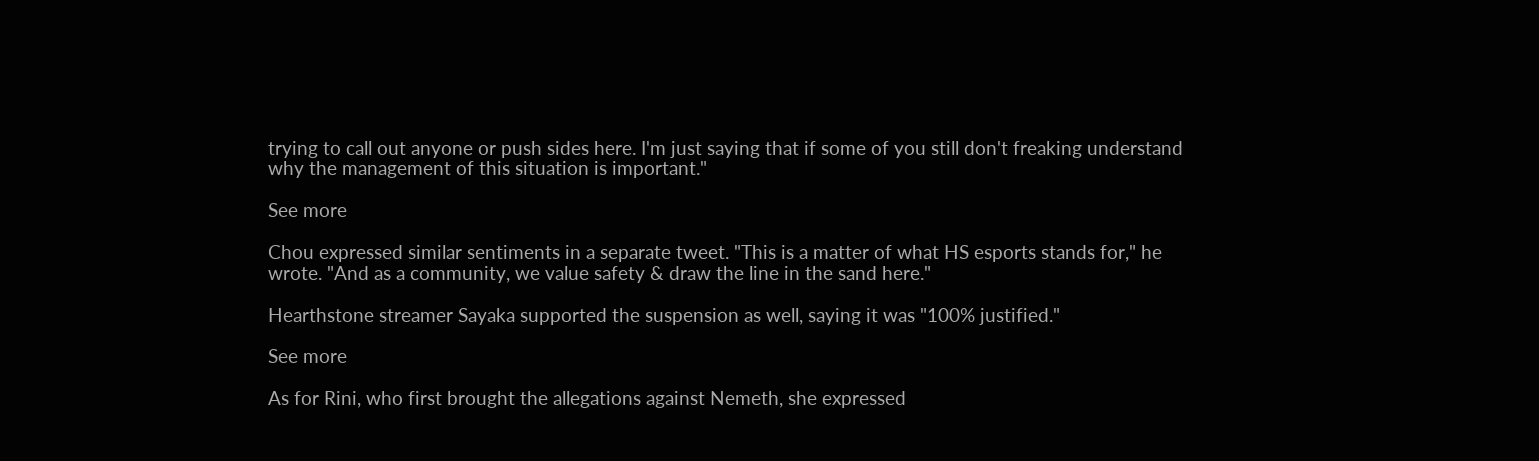trying to call out anyone or push sides here. I'm just saying that if some of you still don't freaking understand why the management of this situation is important."

See more

Chou expressed similar sentiments in a separate tweet. "This is a matter of what HS esports stands for," he wrote. "And as a community, we value safety & draw the line in the sand here."

Hearthstone streamer Sayaka supported the suspension as well, saying it was "100% justified."

See more

As for Rini, who first brought the allegations against Nemeth, she expressed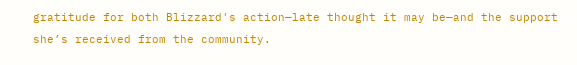gratitude for both Blizzard's action—late thought it may be—and the support she’s received from the community.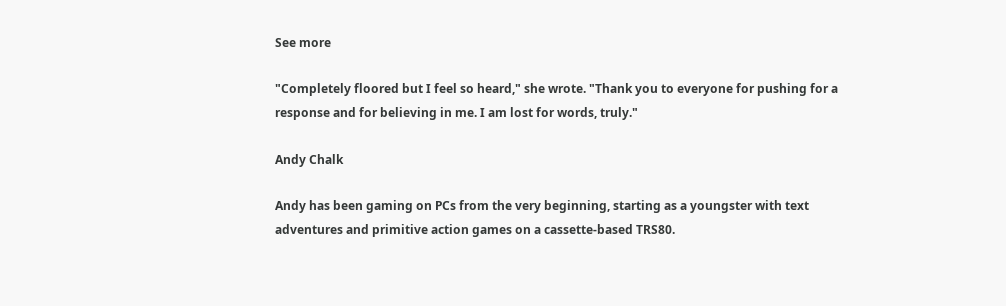See more

"Completely floored but I feel so heard," she wrote. "Thank you to everyone for pushing for a response and for believing in me. I am lost for words, truly."

Andy Chalk

Andy has been gaming on PCs from the very beginning, starting as a youngster with text adventures and primitive action games on a cassette-based TRS80.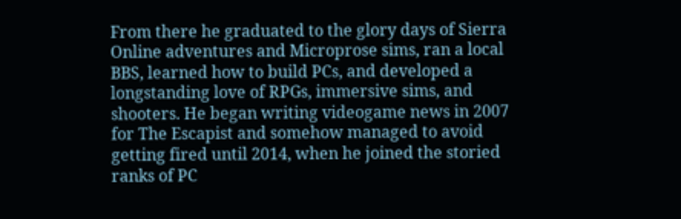From there he graduated to the glory days of Sierra Online adventures and Microprose sims, ran a local BBS, learned how to build PCs, and developed a longstanding love of RPGs, immersive sims, and shooters. He began writing videogame news in 2007 for The Escapist and somehow managed to avoid getting fired until 2014, when he joined the storied ranks of PC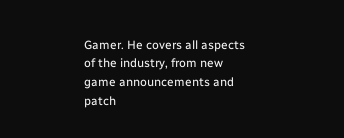Gamer. He covers all aspects of the industry, from new game announcements and patch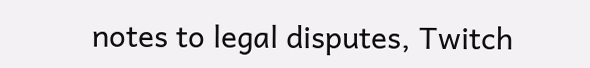notes to legal disputes, Twitch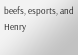beefs, esports, and Henry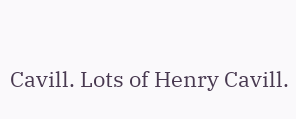Cavill. Lots of Henry Cavill.